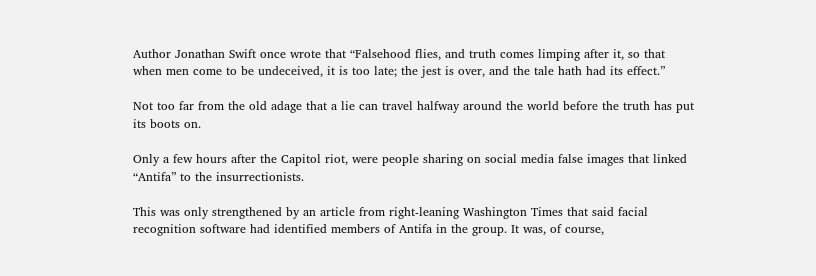Author Jonathan Swift once wrote that “Falsehood flies, and truth comes limping after it, so that when men come to be undeceived, it is too late; the jest is over, and the tale hath had its effect.”

Not too far from the old adage that a lie can travel halfway around the world before the truth has put its boots on.

Only a few hours after the Capitol riot, were people sharing on social media false images that linked “Antifa” to the insurrectionists.

This was only strengthened by an article from right-leaning Washington Times that said facial recognition software had identified members of Antifa in the group. It was, of course,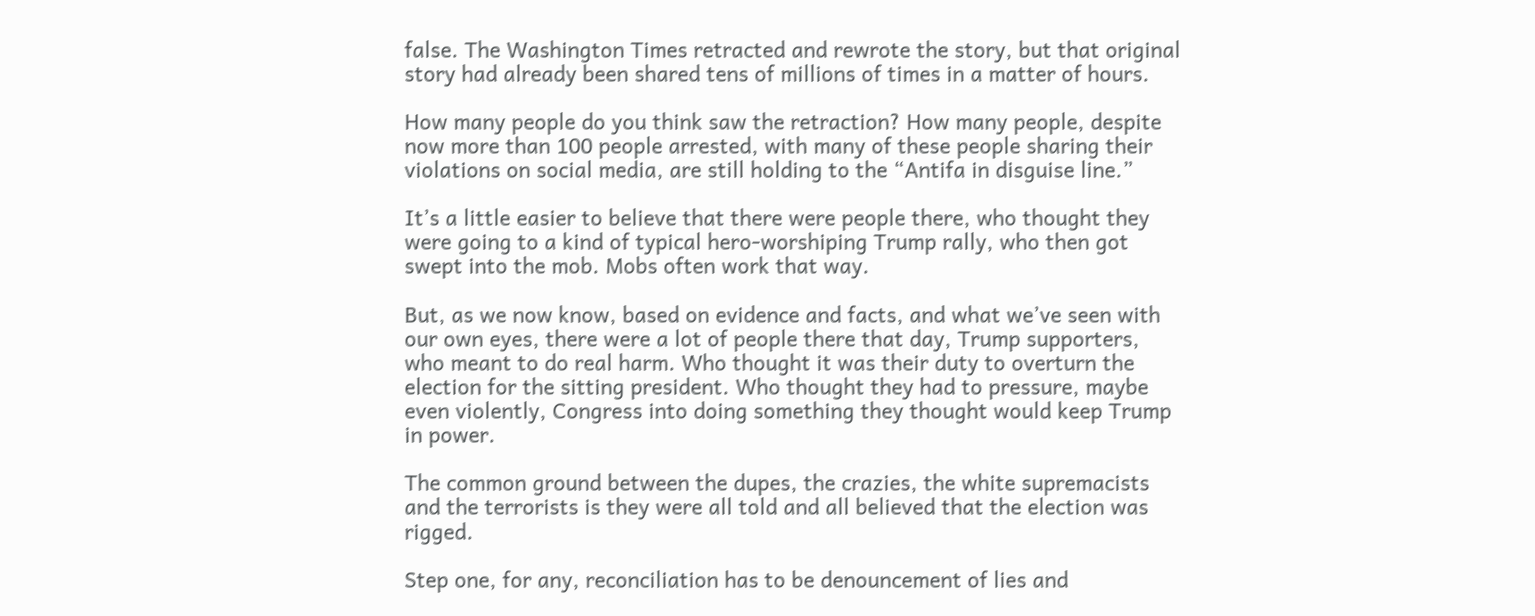false. The Washington Times retracted and rewrote the story, but that original story had already been shared tens of millions of times in a matter of hours.

How many people do you think saw the retraction? How many people, despite now more than 100 people arrested, with many of these people sharing their violations on social media, are still holding to the “Antifa in disguise line.”

It’s a little easier to believe that there were people there, who thought they were going to a kind of typical hero-worshiping Trump rally, who then got swept into the mob. Mobs often work that way.

But, as we now know, based on evidence and facts, and what we’ve seen with our own eyes, there were a lot of people there that day, Trump supporters, who meant to do real harm. Who thought it was their duty to overturn the election for the sitting president. Who thought they had to pressure, maybe even violently, Congress into doing something they thought would keep Trump in power.

The common ground between the dupes, the crazies, the white supremacists and the terrorists is they were all told and all believed that the election was rigged.

Step one, for any, reconciliation has to be denouncement of lies and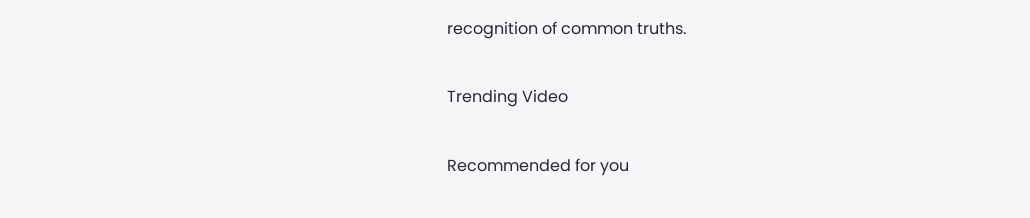recognition of common truths.

Trending Video

Recommended for you